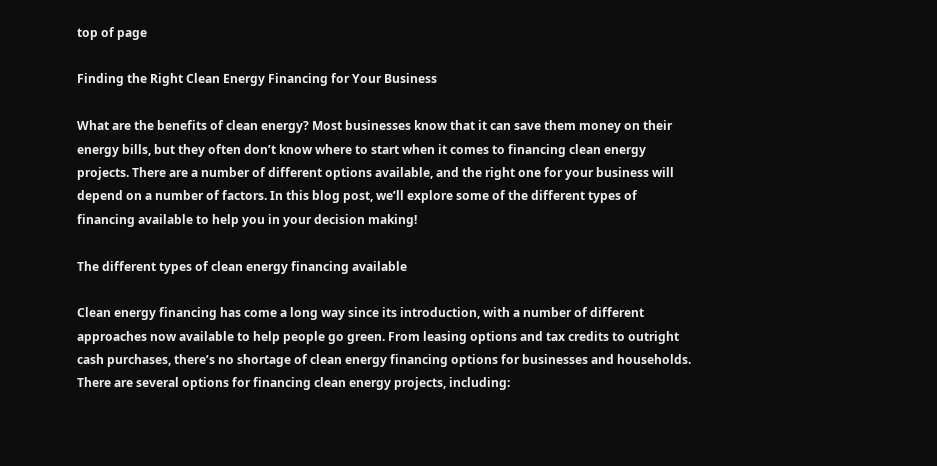top of page

Finding the Right Clean Energy Financing for Your Business

What are the benefits of clean energy? Most businesses know that it can save them money on their energy bills, but they often don’t know where to start when it comes to financing clean energy projects. There are a number of different options available, and the right one for your business will depend on a number of factors. In this blog post, we’ll explore some of the different types of financing available to help you in your decision making!

The different types of clean energy financing available

Clean energy financing has come a long way since its introduction, with a number of different approaches now available to help people go green. From leasing options and tax credits to outright cash purchases, there’s no shortage of clean energy financing options for businesses and households. There are several options for financing clean energy projects, including: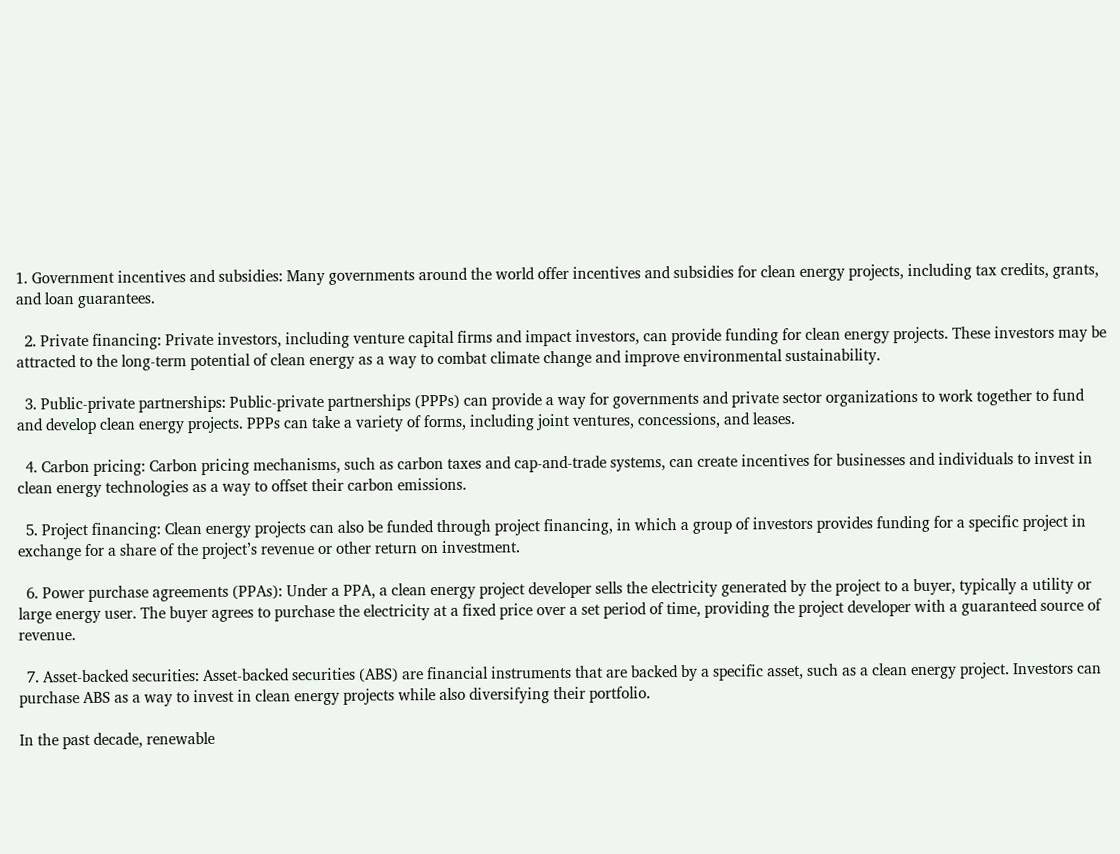1. Government incentives and subsidies: Many governments around the world offer incentives and subsidies for clean energy projects, including tax credits, grants, and loan guarantees.

  2. Private financing: Private investors, including venture capital firms and impact investors, can provide funding for clean energy projects. These investors may be attracted to the long-term potential of clean energy as a way to combat climate change and improve environmental sustainability.

  3. Public-private partnerships: Public-private partnerships (PPPs) can provide a way for governments and private sector organizations to work together to fund and develop clean energy projects. PPPs can take a variety of forms, including joint ventures, concessions, and leases.

  4. Carbon pricing: Carbon pricing mechanisms, such as carbon taxes and cap-and-trade systems, can create incentives for businesses and individuals to invest in clean energy technologies as a way to offset their carbon emissions.

  5. Project financing: Clean energy projects can also be funded through project financing, in which a group of investors provides funding for a specific project in exchange for a share of the project’s revenue or other return on investment.

  6. Power purchase agreements (PPAs): Under a PPA, a clean energy project developer sells the electricity generated by the project to a buyer, typically a utility or large energy user. The buyer agrees to purchase the electricity at a fixed price over a set period of time, providing the project developer with a guaranteed source of revenue.

  7. Asset-backed securities: Asset-backed securities (ABS) are financial instruments that are backed by a specific asset, such as a clean energy project. Investors can purchase ABS as a way to invest in clean energy projects while also diversifying their portfolio.

In the past decade, renewable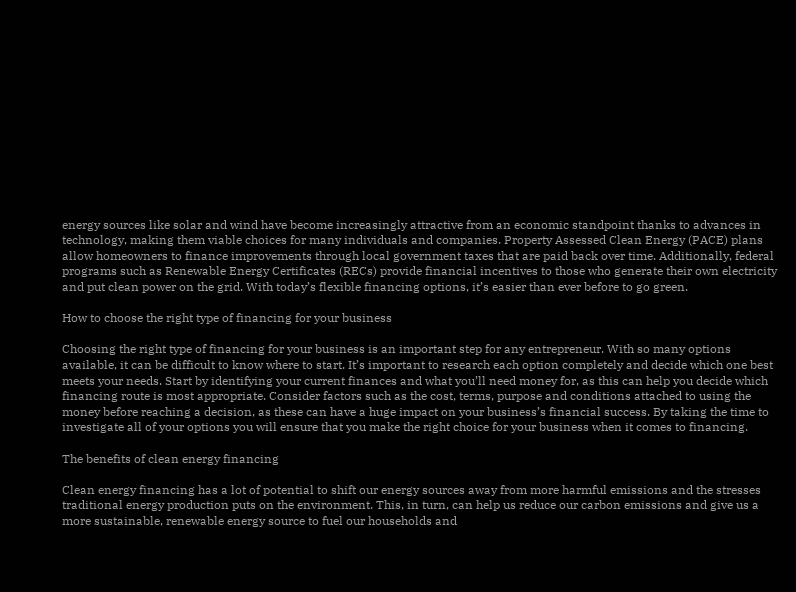energy sources like solar and wind have become increasingly attractive from an economic standpoint thanks to advances in technology, making them viable choices for many individuals and companies. Property Assessed Clean Energy (PACE) plans allow homeowners to finance improvements through local government taxes that are paid back over time. Additionally, federal programs such as Renewable Energy Certificates (RECs) provide financial incentives to those who generate their own electricity and put clean power on the grid. With today’s flexible financing options, it’s easier than ever before to go green.

How to choose the right type of financing for your business

Choosing the right type of financing for your business is an important step for any entrepreneur. With so many options available, it can be difficult to know where to start. It’s important to research each option completely and decide which one best meets your needs. Start by identifying your current finances and what you’ll need money for, as this can help you decide which financing route is most appropriate. Consider factors such as the cost, terms, purpose and conditions attached to using the money before reaching a decision, as these can have a huge impact on your business’s financial success. By taking the time to investigate all of your options you will ensure that you make the right choice for your business when it comes to financing.

The benefits of clean energy financing

Clean energy financing has a lot of potential to shift our energy sources away from more harmful emissions and the stresses traditional energy production puts on the environment. This, in turn, can help us reduce our carbon emissions and give us a more sustainable, renewable energy source to fuel our households and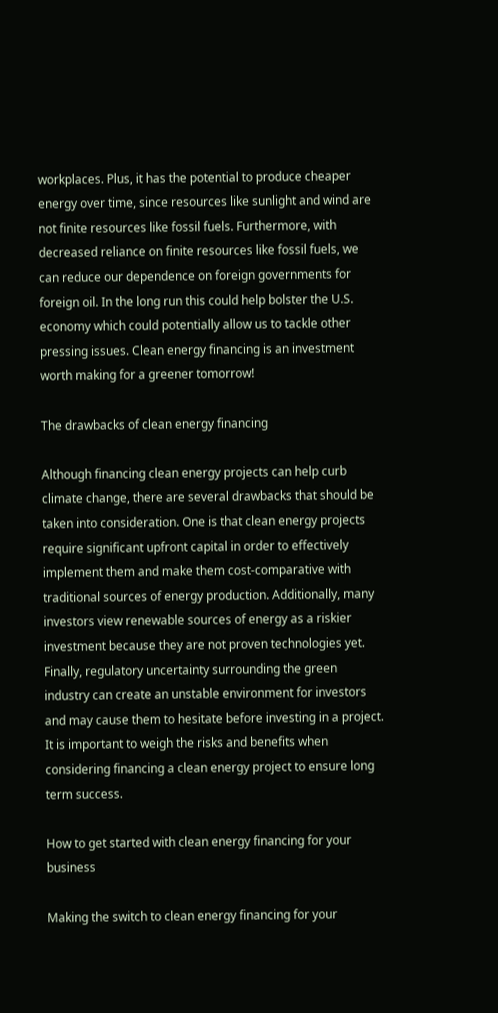workplaces. Plus, it has the potential to produce cheaper energy over time, since resources like sunlight and wind are not finite resources like fossil fuels. Furthermore, with decreased reliance on finite resources like fossil fuels, we can reduce our dependence on foreign governments for foreign oil. In the long run this could help bolster the U.S. economy which could potentially allow us to tackle other pressing issues. Clean energy financing is an investment worth making for a greener tomorrow!

The drawbacks of clean energy financing

Although financing clean energy projects can help curb climate change, there are several drawbacks that should be taken into consideration. One is that clean energy projects require significant upfront capital in order to effectively implement them and make them cost-comparative with traditional sources of energy production. Additionally, many investors view renewable sources of energy as a riskier investment because they are not proven technologies yet. Finally, regulatory uncertainty surrounding the green industry can create an unstable environment for investors and may cause them to hesitate before investing in a project. It is important to weigh the risks and benefits when considering financing a clean energy project to ensure long term success.

How to get started with clean energy financing for your business

Making the switch to clean energy financing for your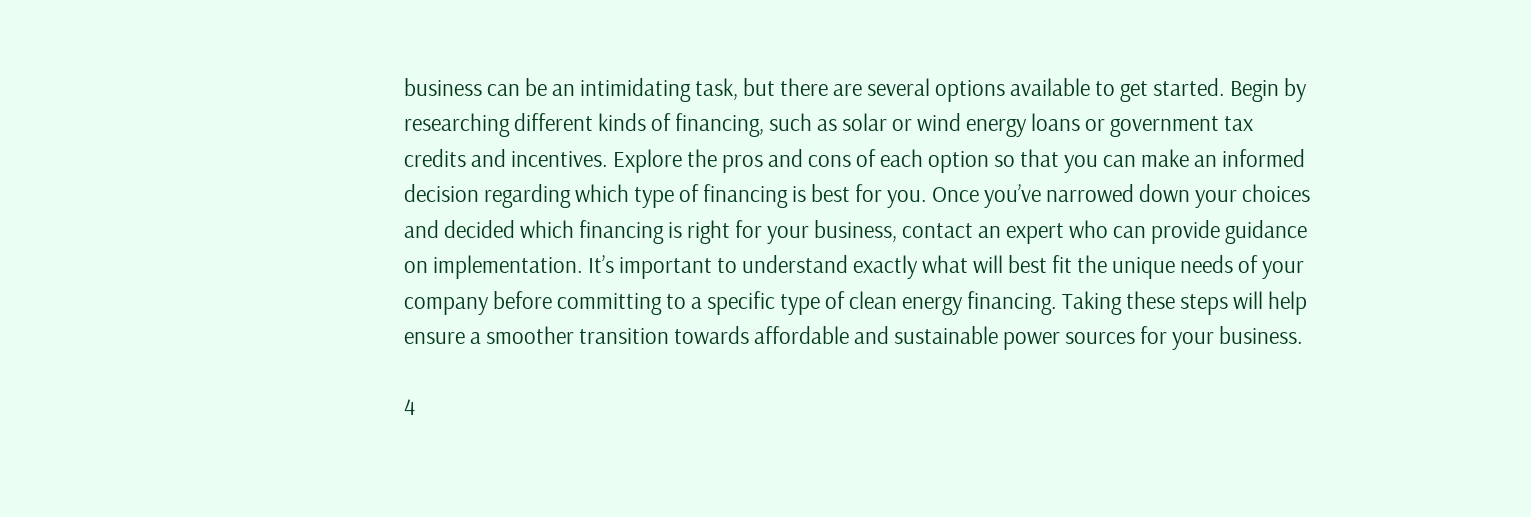business can be an intimidating task, but there are several options available to get started. Begin by researching different kinds of financing, such as solar or wind energy loans or government tax credits and incentives. Explore the pros and cons of each option so that you can make an informed decision regarding which type of financing is best for you. Once you’ve narrowed down your choices and decided which financing is right for your business, contact an expert who can provide guidance on implementation. It’s important to understand exactly what will best fit the unique needs of your company before committing to a specific type of clean energy financing. Taking these steps will help ensure a smoother transition towards affordable and sustainable power sources for your business.

4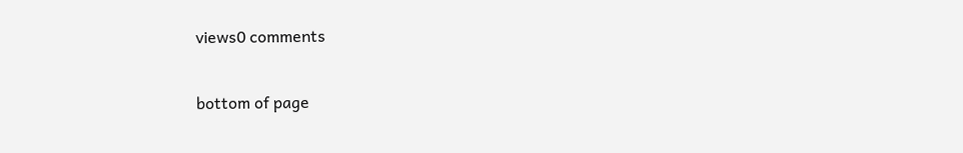views0 comments


bottom of page